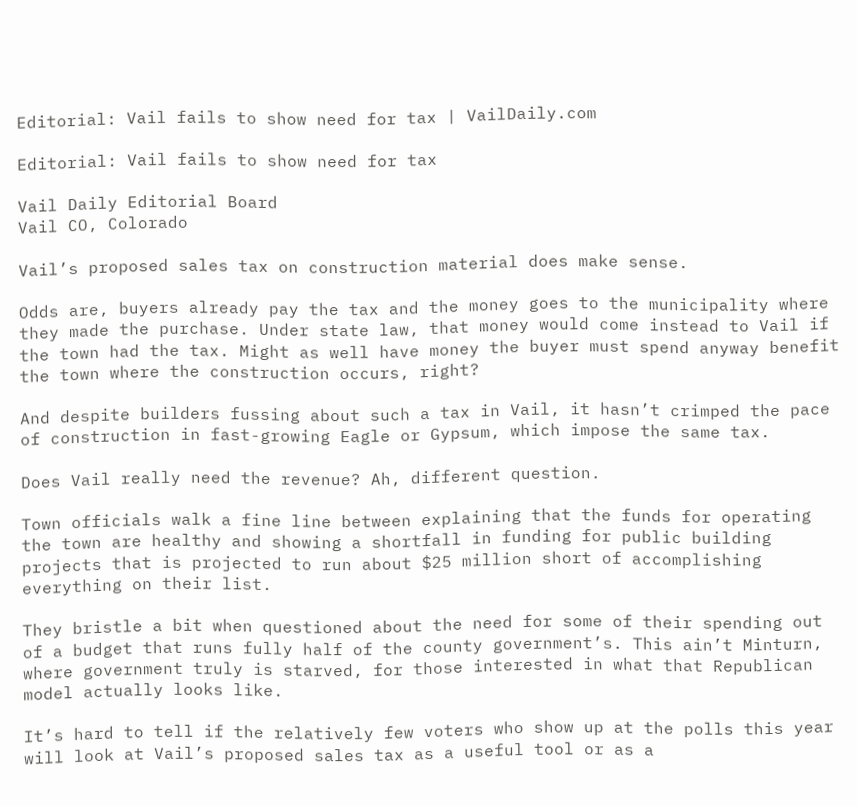Editorial: Vail fails to show need for tax | VailDaily.com

Editorial: Vail fails to show need for tax

Vail Daily Editorial Board
Vail CO, Colorado

Vail’s proposed sales tax on construction material does make sense.

Odds are, buyers already pay the tax and the money goes to the municipality where they made the purchase. Under state law, that money would come instead to Vail if the town had the tax. Might as well have money the buyer must spend anyway benefit the town where the construction occurs, right?

And despite builders fussing about such a tax in Vail, it hasn’t crimped the pace of construction in fast-growing Eagle or Gypsum, which impose the same tax.

Does Vail really need the revenue? Ah, different question.

Town officials walk a fine line between explaining that the funds for operating the town are healthy and showing a shortfall in funding for public building projects that is projected to run about $25 million short of accomplishing everything on their list.

They bristle a bit when questioned about the need for some of their spending out of a budget that runs fully half of the county government’s. This ain’t Minturn, where government truly is starved, for those interested in what that Republican model actually looks like.

It’s hard to tell if the relatively few voters who show up at the polls this year will look at Vail’s proposed sales tax as a useful tool or as a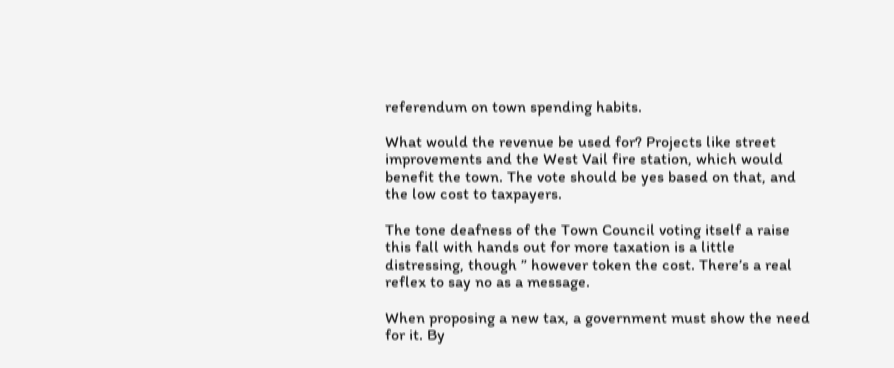referendum on town spending habits.

What would the revenue be used for? Projects like street improvements and the West Vail fire station, which would benefit the town. The vote should be yes based on that, and the low cost to taxpayers.

The tone deafness of the Town Council voting itself a raise this fall with hands out for more taxation is a little distressing, though ” however token the cost. There’s a real reflex to say no as a message.

When proposing a new tax, a government must show the need for it. By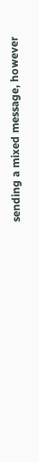sending a mixed message, however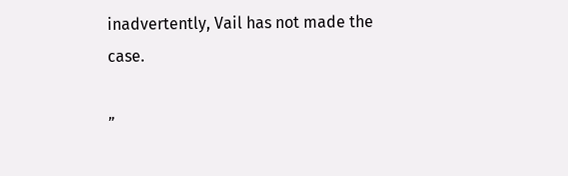inadvertently, Vail has not made the case.

”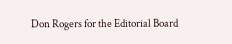Don Rogers for the Editorial Board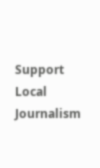Support Local Journalism